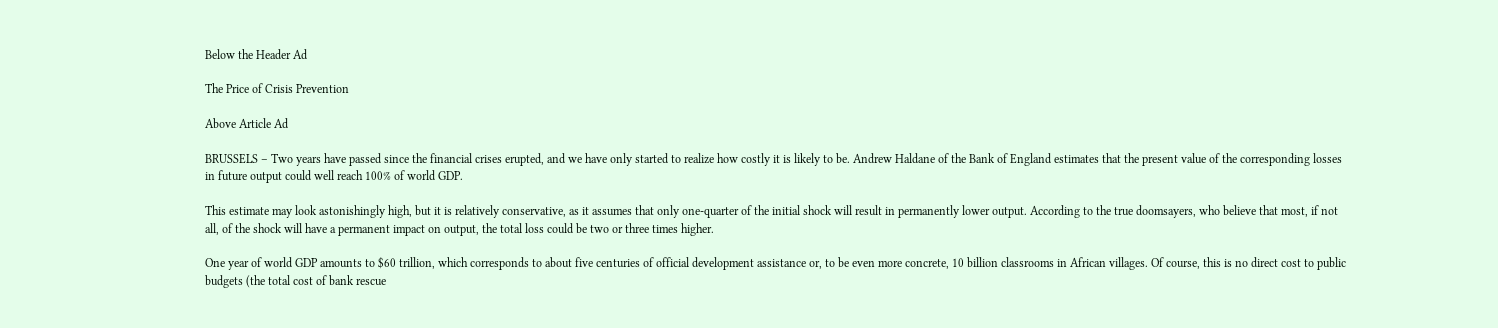Below the Header Ad

The Price of Crisis Prevention

Above Article Ad

BRUSSELS – Two years have passed since the financial crises erupted, and we have only started to realize how costly it is likely to be. Andrew Haldane of the Bank of England estimates that the present value of the corresponding losses in future output could well reach 100% of world GDP.

This estimate may look astonishingly high, but it is relatively conservative, as it assumes that only one-quarter of the initial shock will result in permanently lower output. According to the true doomsayers, who believe that most, if not all, of the shock will have a permanent impact on output, the total loss could be two or three times higher.

One year of world GDP amounts to $60 trillion, which corresponds to about five centuries of official development assistance or, to be even more concrete, 10 billion classrooms in African villages. Of course, this is no direct cost to public budgets (the total cost of bank rescue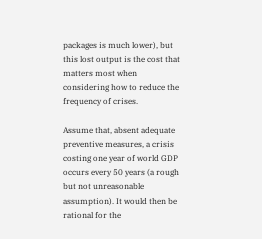packages is much lower), but this lost output is the cost that matters most when considering how to reduce the frequency of crises.

Assume that, absent adequate preventive measures, a crisis costing one year of world GDP occurs every 50 years (a rough but not unreasonable assumption). It would then be rational for the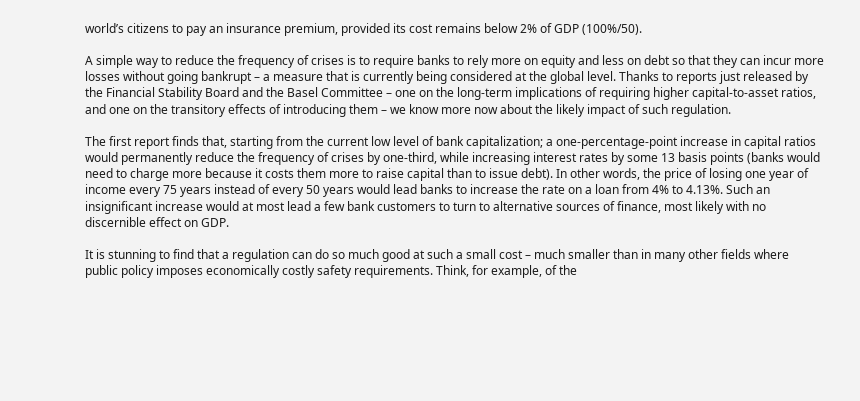world’s citizens to pay an insurance premium, provided its cost remains below 2% of GDP (100%/50).

A simple way to reduce the frequency of crises is to require banks to rely more on equity and less on debt so that they can incur more losses without going bankrupt – a measure that is currently being considered at the global level. Thanks to reports just released by the Financial Stability Board and the Basel Committee – one on the long-term implications of requiring higher capital-to-asset ratios, and one on the transitory effects of introducing them – we know more now about the likely impact of such regulation.

The first report finds that, starting from the current low level of bank capitalization; a one-percentage-point increase in capital ratios would permanently reduce the frequency of crises by one-third, while increasing interest rates by some 13 basis points (banks would need to charge more because it costs them more to raise capital than to issue debt). In other words, the price of losing one year of income every 75 years instead of every 50 years would lead banks to increase the rate on a loan from 4% to 4.13%. Such an insignificant increase would at most lead a few bank customers to turn to alternative sources of finance, most likely with no discernible effect on GDP.

It is stunning to find that a regulation can do so much good at such a small cost – much smaller than in many other fields where public policy imposes economically costly safety requirements. Think, for example, of the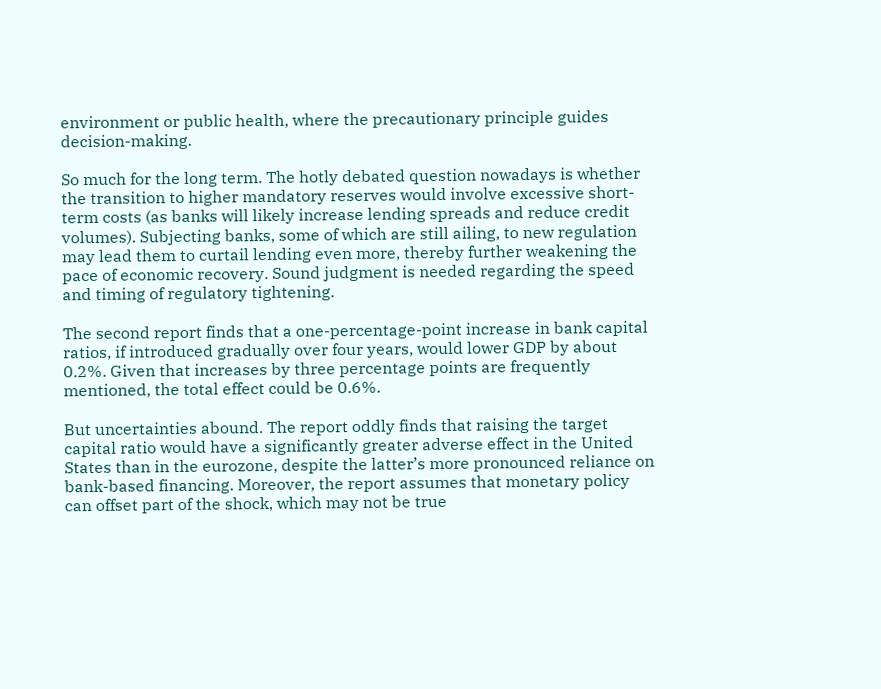environment or public health, where the precautionary principle guides decision-making.

So much for the long term. The hotly debated question nowadays is whether the transition to higher mandatory reserves would involve excessive short-term costs (as banks will likely increase lending spreads and reduce credit volumes). Subjecting banks, some of which are still ailing, to new regulation may lead them to curtail lending even more, thereby further weakening the pace of economic recovery. Sound judgment is needed regarding the speed and timing of regulatory tightening.

The second report finds that a one-percentage-point increase in bank capital ratios, if introduced gradually over four years, would lower GDP by about 0.2%. Given that increases by three percentage points are frequently mentioned, the total effect could be 0.6%.

But uncertainties abound. The report oddly finds that raising the target capital ratio would have a significantly greater adverse effect in the United States than in the eurozone, despite the latter’s more pronounced reliance on bank-based financing. Moreover, the report assumes that monetary policy can offset part of the shock, which may not be true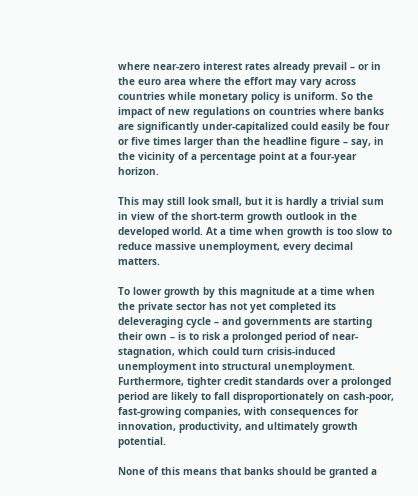where near-zero interest rates already prevail – or in the euro area where the effort may vary across countries while monetary policy is uniform. So the impact of new regulations on countries where banks are significantly under-capitalized could easily be four or five times larger than the headline figure – say, in the vicinity of a percentage point at a four-year horizon.

This may still look small, but it is hardly a trivial sum in view of the short-term growth outlook in the developed world. At a time when growth is too slow to reduce massive unemployment, every decimal matters.

To lower growth by this magnitude at a time when the private sector has not yet completed its deleveraging cycle – and governments are starting their own – is to risk a prolonged period of near-stagnation, which could turn crisis-induced unemployment into structural unemployment. Furthermore, tighter credit standards over a prolonged period are likely to fall disproportionately on cash-poor, fast-growing companies, with consequences for innovation, productivity, and ultimately growth potential.

None of this means that banks should be granted a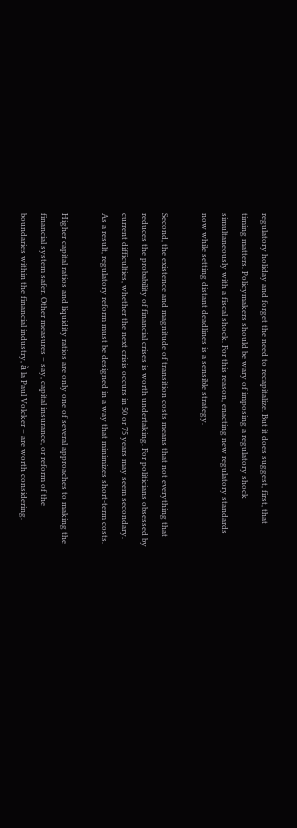regulatory holiday and forget the need to recapitalize. But it does suggest, first, that timing matters. Policymakers should be wary of imposing a regulatory shock simultaneously with a fiscal shock. For this reason, enacting new regulatory standards now while setting distant deadlines is a sensible strategy.

Second, the existence and magnitude of transition costs means that not everything that reduces the probability of financial crises is worth undertaking. For politicians obsessed by current difficulties, whether the next crisis occurs in 50 or 75 years may seem secondary. As a result, regulatory reform must be designed in a way that minimizes short-term costs.

Higher capital ratios and liquidity ratios are only one of several approaches to making the financial system safer. Other measures – say, capital insurance, or reform of the boundaries within the financial industry, à la Paul Volcker – are worth considering.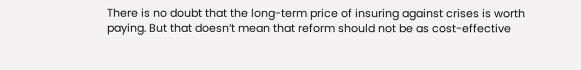There is no doubt that the long-term price of insuring against crises is worth paying. But that doesn’t mean that reform should not be as cost-effective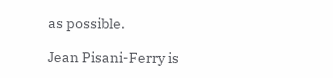as possible.

Jean Pisani-Ferry is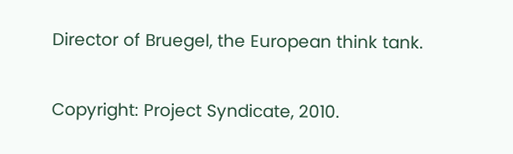Director of Bruegel, the European think tank.

Copyright: Project Syndicate, 2010.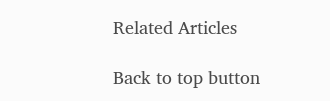Related Articles

Back to top button